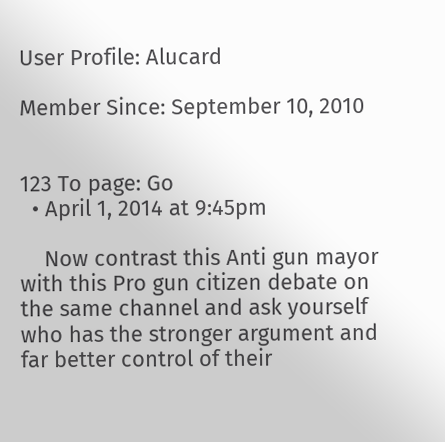User Profile: Alucard

Member Since: September 10, 2010


123 To page: Go
  • April 1, 2014 at 9:45pm

    Now contrast this Anti gun mayor with this Pro gun citizen debate on the same channel and ask yourself who has the stronger argument and far better control of their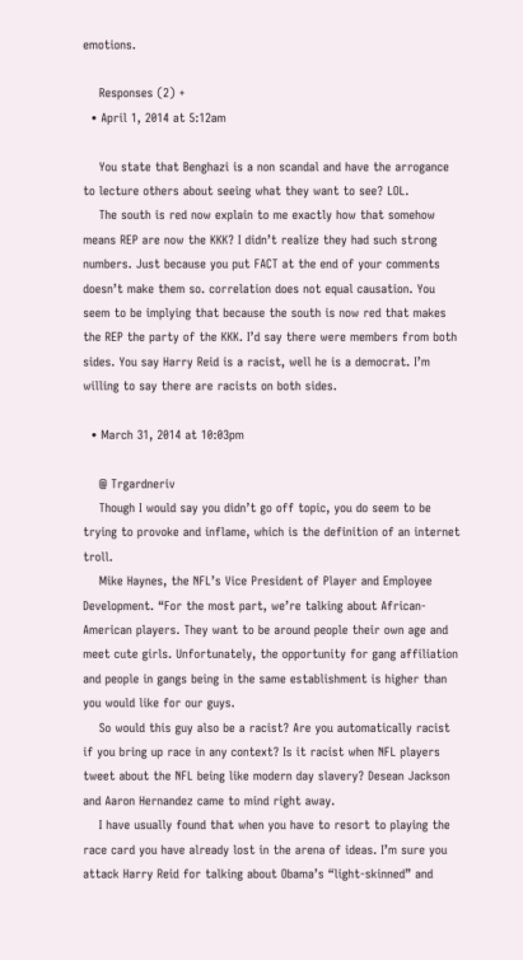emotions.

    Responses (2) +
  • April 1, 2014 at 5:12am

    You state that Benghazi is a non scandal and have the arrogance to lecture others about seeing what they want to see? LOL.
    The south is red now explain to me exactly how that somehow means REP are now the KKK? I didn’t realize they had such strong numbers. Just because you put FACT at the end of your comments doesn’t make them so. correlation does not equal causation. You seem to be implying that because the south is now red that makes the REP the party of the KKK. I’d say there were members from both sides. You say Harry Reid is a racist, well he is a democrat. I’m willing to say there are racists on both sides.

  • March 31, 2014 at 10:03pm

    @ Trgardneriv
    Though I would say you didn’t go off topic, you do seem to be trying to provoke and inflame, which is the definition of an internet troll.
    Mike Haynes, the NFL’s Vice President of Player and Employee Development. “For the most part, we’re talking about African-American players. They want to be around people their own age and meet cute girls. Unfortunately, the opportunity for gang affiliation and people in gangs being in the same establishment is higher than you would like for our guys.
    So would this guy also be a racist? Are you automatically racist if you bring up race in any context? Is it racist when NFL players tweet about the NFL being like modern day slavery? Desean Jackson and Aaron Hernandez came to mind right away.
    I have usually found that when you have to resort to playing the race card you have already lost in the arena of ideas. I’m sure you attack Harry Reid for talking about Obama’s “light-skinned” and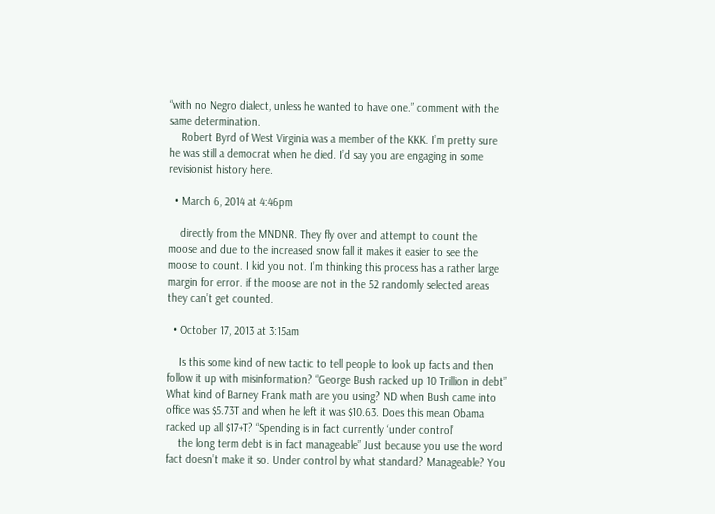“with no Negro dialect, unless he wanted to have one.” comment with the same determination.
    Robert Byrd of West Virginia was a member of the KKK. I’m pretty sure he was still a democrat when he died. I’d say you are engaging in some revisionist history here.

  • March 6, 2014 at 4:46pm

    directly from the MNDNR. They fly over and attempt to count the moose and due to the increased snow fall it makes it easier to see the moose to count. I kid you not. I’m thinking this process has a rather large margin for error. if the moose are not in the 52 randomly selected areas they can’t get counted.

  • October 17, 2013 at 3:15am

    Is this some kind of new tactic to tell people to look up facts and then follow it up with misinformation? “George Bush racked up 10 Trillion in debt” What kind of Barney Frank math are you using? ND when Bush came into office was $5.73T and when he left it was $10.63. Does this mean Obama racked up all $17+T? “Spending is in fact currently ‘under control’
    the long term debt is in fact manageable” Just because you use the word fact doesn’t make it so. Under control by what standard? Manageable? You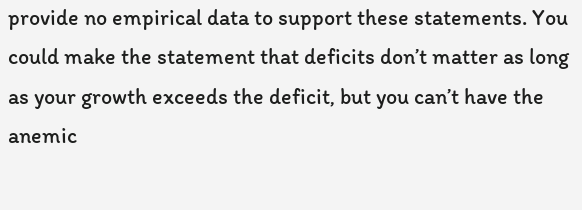provide no empirical data to support these statements. You could make the statement that deficits don’t matter as long as your growth exceeds the deficit, but you can’t have the anemic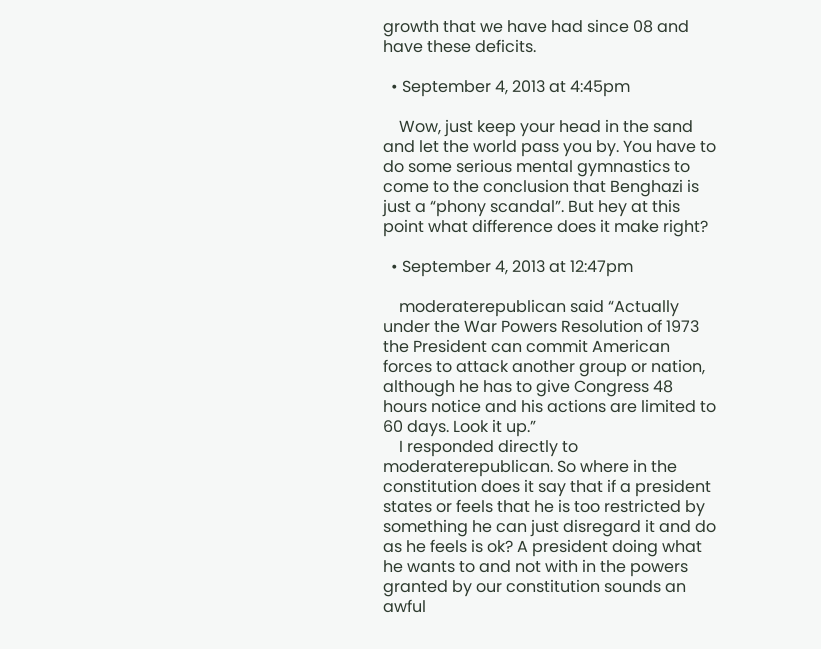growth that we have had since 08 and have these deficits.

  • September 4, 2013 at 4:45pm

    Wow, just keep your head in the sand and let the world pass you by. You have to do some serious mental gymnastics to come to the conclusion that Benghazi is just a “phony scandal”. But hey at this point what difference does it make right?

  • September 4, 2013 at 12:47pm

    moderaterepublican said “Actually under the War Powers Resolution of 1973 the President can commit American forces to attack another group or nation, although he has to give Congress 48 hours notice and his actions are limited to 60 days. Look it up.”
    I responded directly to moderaterepublican. So where in the constitution does it say that if a president states or feels that he is too restricted by something he can just disregard it and do as he feels is ok? A president doing what he wants to and not with in the powers granted by our constitution sounds an awful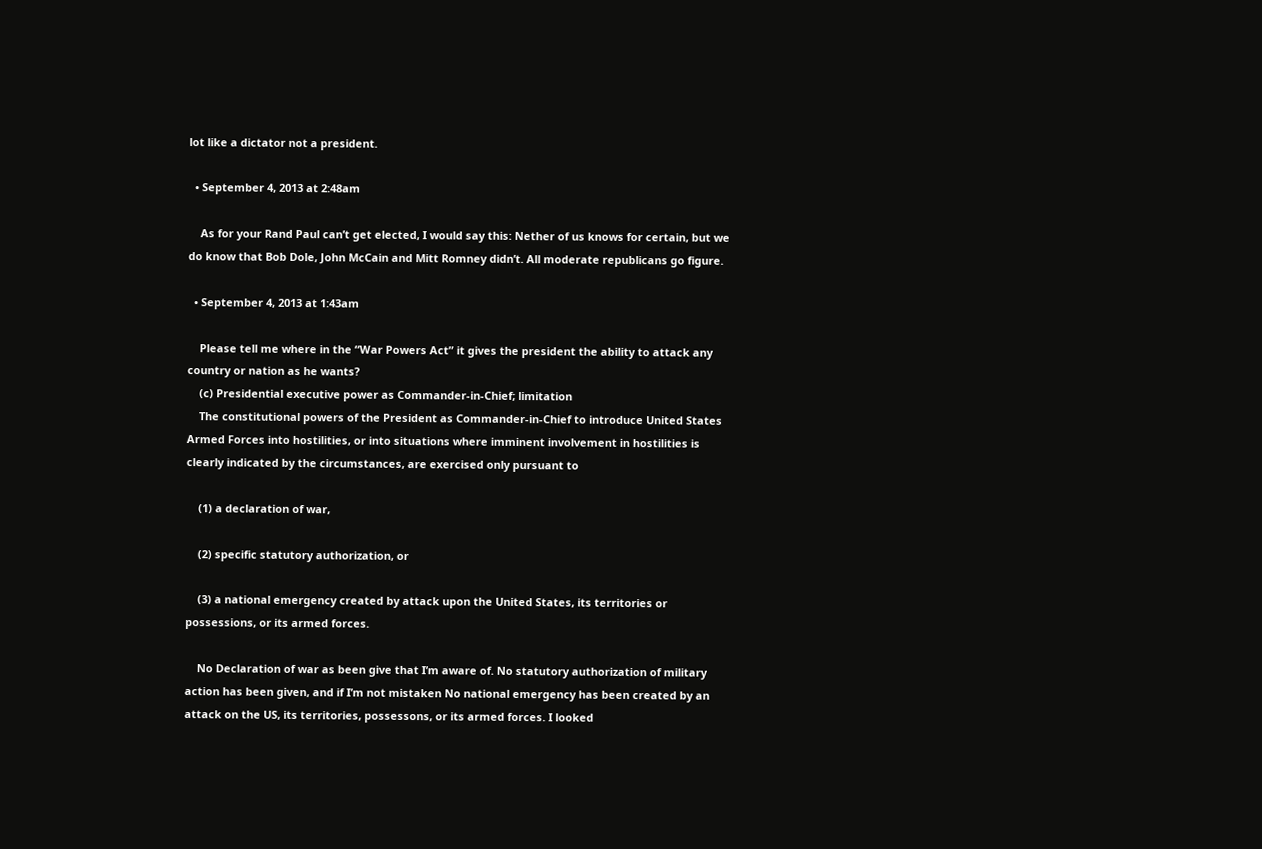lot like a dictator not a president.

  • September 4, 2013 at 2:48am

    As for your Rand Paul can’t get elected, I would say this: Nether of us knows for certain, but we do know that Bob Dole, John McCain and Mitt Romney didn’t. All moderate republicans go figure.

  • September 4, 2013 at 1:43am

    Please tell me where in the “War Powers Act” it gives the president the ability to attack any country or nation as he wants?
    (c) Presidential executive power as Commander-in-Chief; limitation
    The constitutional powers of the President as Commander-in-Chief to introduce United States Armed Forces into hostilities, or into situations where imminent involvement in hostilities is clearly indicated by the circumstances, are exercised only pursuant to

    (1) a declaration of war,

    (2) specific statutory authorization, or

    (3) a national emergency created by attack upon the United States, its territories or possessions, or its armed forces.

    No Declaration of war as been give that I’m aware of. No statutory authorization of military action has been given, and if I’m not mistaken No national emergency has been created by an attack on the US, its territories, possessons, or its armed forces. I looked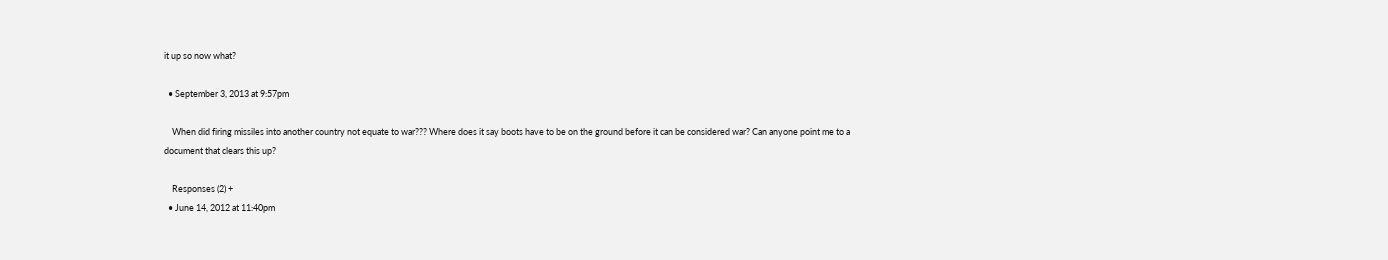it up so now what?

  • September 3, 2013 at 9:57pm

    When did firing missiles into another country not equate to war??? Where does it say boots have to be on the ground before it can be considered war? Can anyone point me to a document that clears this up?

    Responses (2) +
  • June 14, 2012 at 11:40pm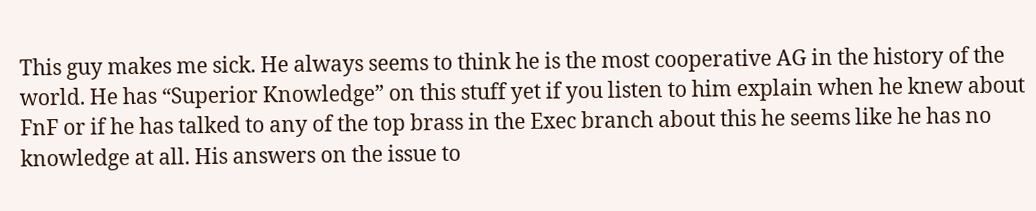This guy makes me sick. He always seems to think he is the most cooperative AG in the history of the world. He has “Superior Knowledge” on this stuff yet if you listen to him explain when he knew about FnF or if he has talked to any of the top brass in the Exec branch about this he seems like he has no knowledge at all. His answers on the issue to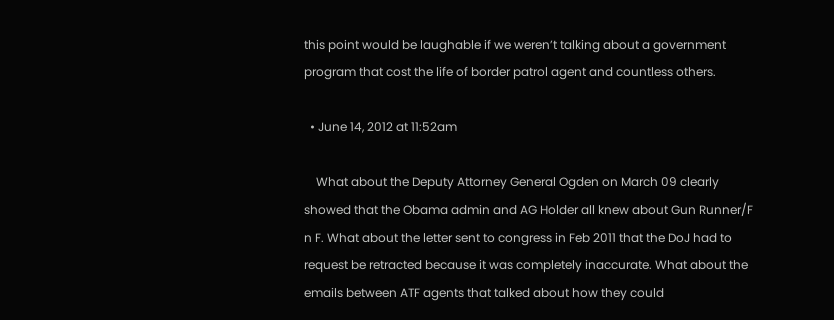this point would be laughable if we weren’t talking about a government program that cost the life of border patrol agent and countless others.

  • June 14, 2012 at 11:52am

    What about the Deputy Attorney General Ogden on March 09 clearly showed that the Obama admin and AG Holder all knew about Gun Runner/F n F. What about the letter sent to congress in Feb 2011 that the DoJ had to request be retracted because it was completely inaccurate. What about the emails between ATF agents that talked about how they could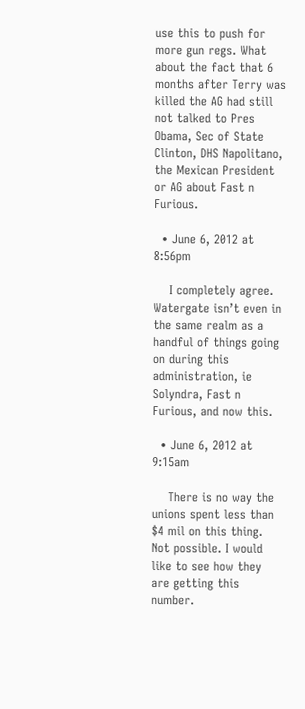use this to push for more gun regs. What about the fact that 6 months after Terry was killed the AG had still not talked to Pres Obama, Sec of State Clinton, DHS Napolitano, the Mexican President or AG about Fast n Furious.

  • June 6, 2012 at 8:56pm

    I completely agree. Watergate isn’t even in the same realm as a handful of things going on during this administration, ie Solyndra, Fast n Furious, and now this.

  • June 6, 2012 at 9:15am

    There is no way the unions spent less than $4 mil on this thing. Not possible. I would like to see how they are getting this number.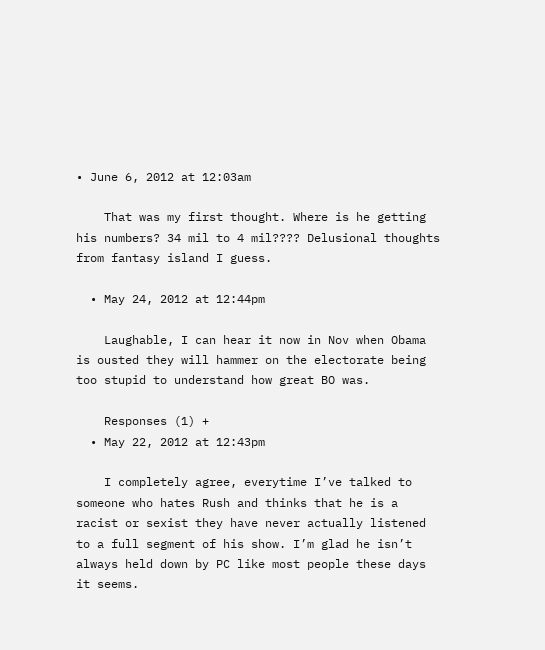• June 6, 2012 at 12:03am

    That was my first thought. Where is he getting his numbers? 34 mil to 4 mil???? Delusional thoughts from fantasy island I guess.

  • May 24, 2012 at 12:44pm

    Laughable, I can hear it now in Nov when Obama is ousted they will hammer on the electorate being too stupid to understand how great BO was.

    Responses (1) +
  • May 22, 2012 at 12:43pm

    I completely agree, everytime I’ve talked to someone who hates Rush and thinks that he is a racist or sexist they have never actually listened to a full segment of his show. I’m glad he isn’t always held down by PC like most people these days it seems.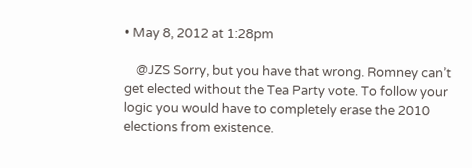• May 8, 2012 at 1:28pm

    @JZS Sorry, but you have that wrong. Romney can’t get elected without the Tea Party vote. To follow your logic you would have to completely erase the 2010 elections from existence.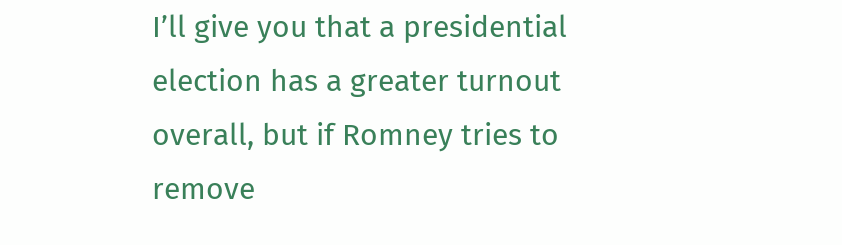I’ll give you that a presidential election has a greater turnout overall, but if Romney tries to remove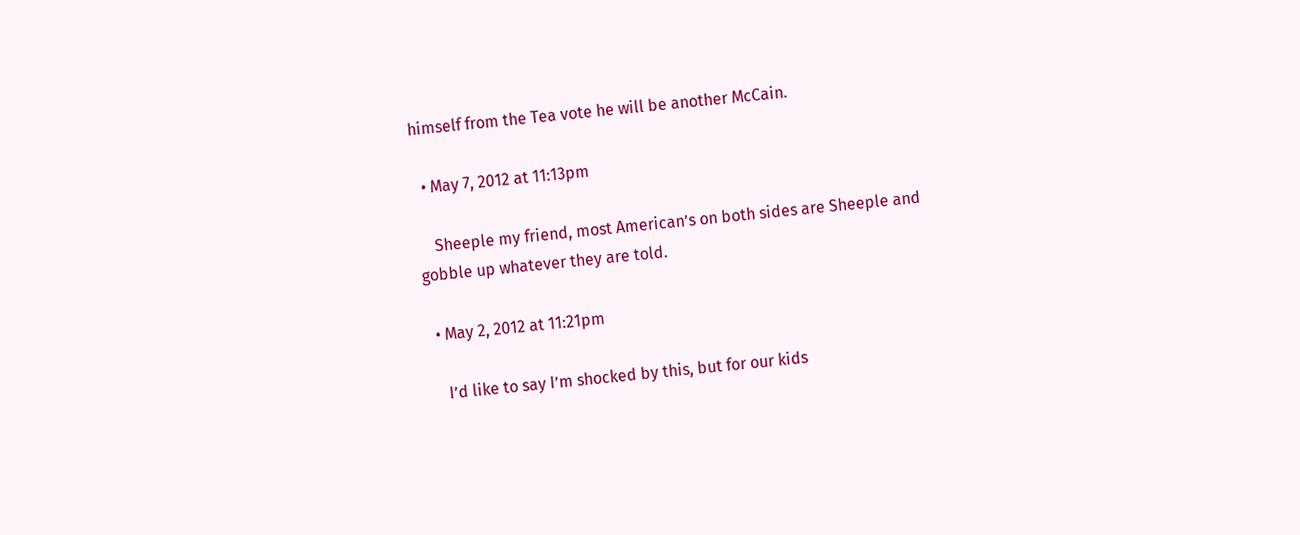himself from the Tea vote he will be another McCain.

  • May 7, 2012 at 11:13pm

    Sheeple my friend, most American’s on both sides are Sheeple and gobble up whatever they are told.

  • May 2, 2012 at 11:21pm

    I’d like to say I’m shocked by this, but for our kids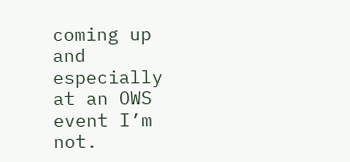coming up and especially at an OWS event I’m not.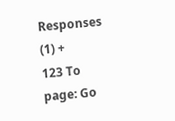Responses (1) +
123 To page: Go